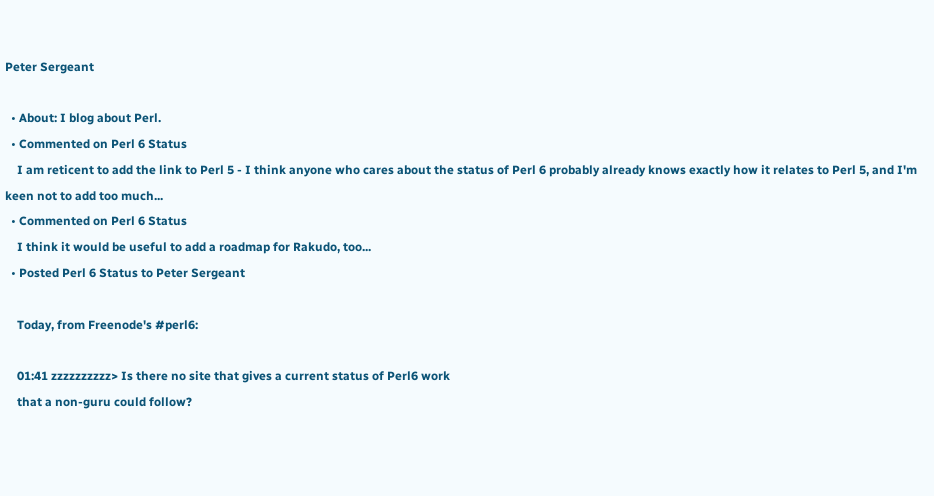Peter Sergeant

  • About: I blog about Perl.
  • Commented on Perl 6 Status
    I am reticent to add the link to Perl 5 - I think anyone who cares about the status of Perl 6 probably already knows exactly how it relates to Perl 5, and I'm keen not to add too much...
  • Commented on Perl 6 Status
    I think it would be useful to add a roadmap for Rakudo, too...
  • Posted Perl 6 Status to Peter Sergeant

    Today, from Freenode's #perl6:

    01:41 zzzzzzzzzz> Is there no site that gives a current status of Perl6 work
    that a non-guru could follow?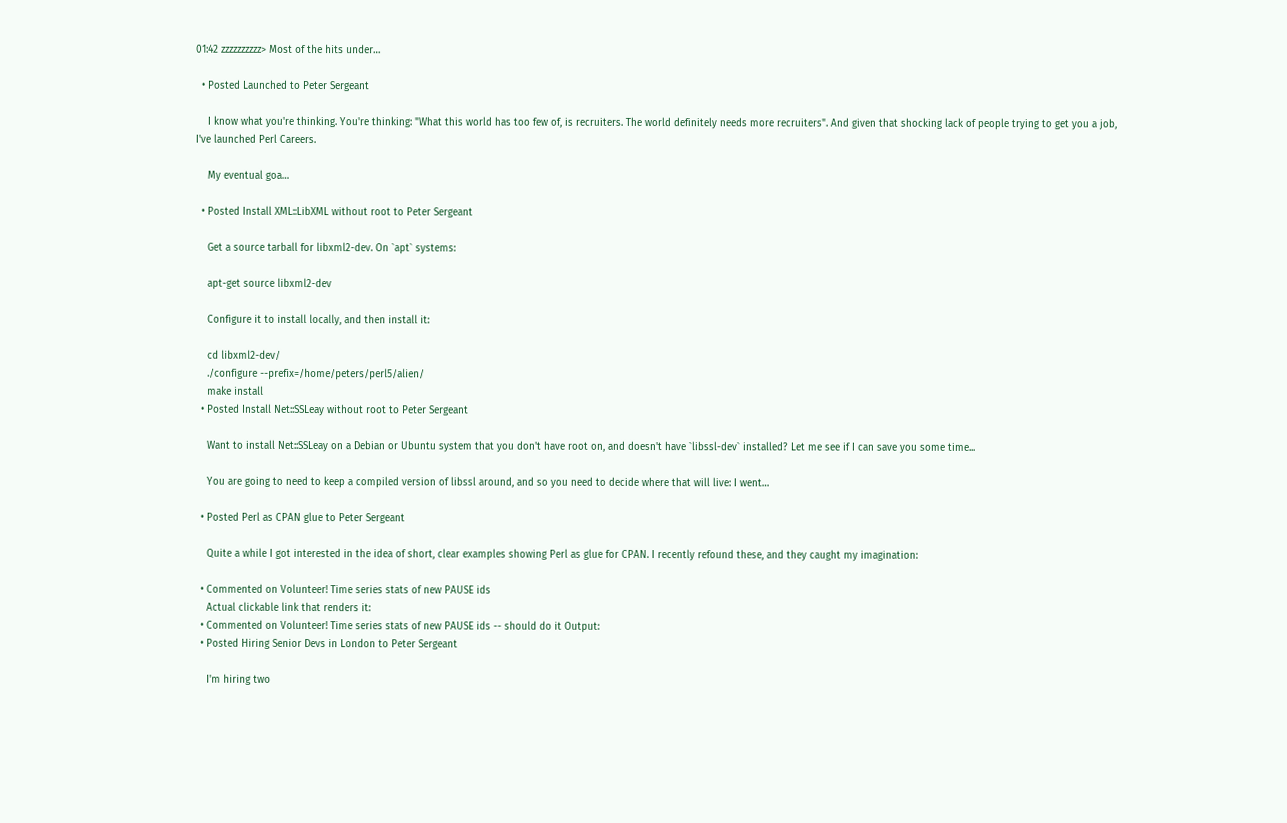01:42 zzzzzzzzzz> Most of the hits under…

  • Posted Launched to Peter Sergeant

    I know what you're thinking. You're thinking: "What this world has too few of, is recruiters. The world definitely needs more recruiters". And given that shocking lack of people trying to get you a job, I've launched Perl Careers.

    My eventual goa…

  • Posted Install XML::LibXML without root to Peter Sergeant

    Get a source tarball for libxml2-dev. On `apt` systems:

    apt-get source libxml2-dev

    Configure it to install locally, and then install it:

    cd libxml2-dev/
    ./configure --prefix=/home/peters/perl5/alien/
    make install
  • Posted Install Net::SSLeay without root to Peter Sergeant

    Want to install Net::SSLeay on a Debian or Ubuntu system that you don't have root on, and doesn't have `libssl-dev` installed? Let me see if I can save you some time...

    You are going to need to keep a compiled version of libssl around, and so you need to decide where that will live: I went…

  • Posted Perl as CPAN glue to Peter Sergeant

    Quite a while I got interested in the idea of short, clear examples showing Perl as glue for CPAN. I recently refound these, and they caught my imagination:

  • Commented on Volunteer! Time series stats of new PAUSE ids
    Actual clickable link that renders it:
  • Commented on Volunteer! Time series stats of new PAUSE ids -- should do it Output:
  • Posted Hiring Senior Devs in London to Peter Sergeant

    I'm hiring two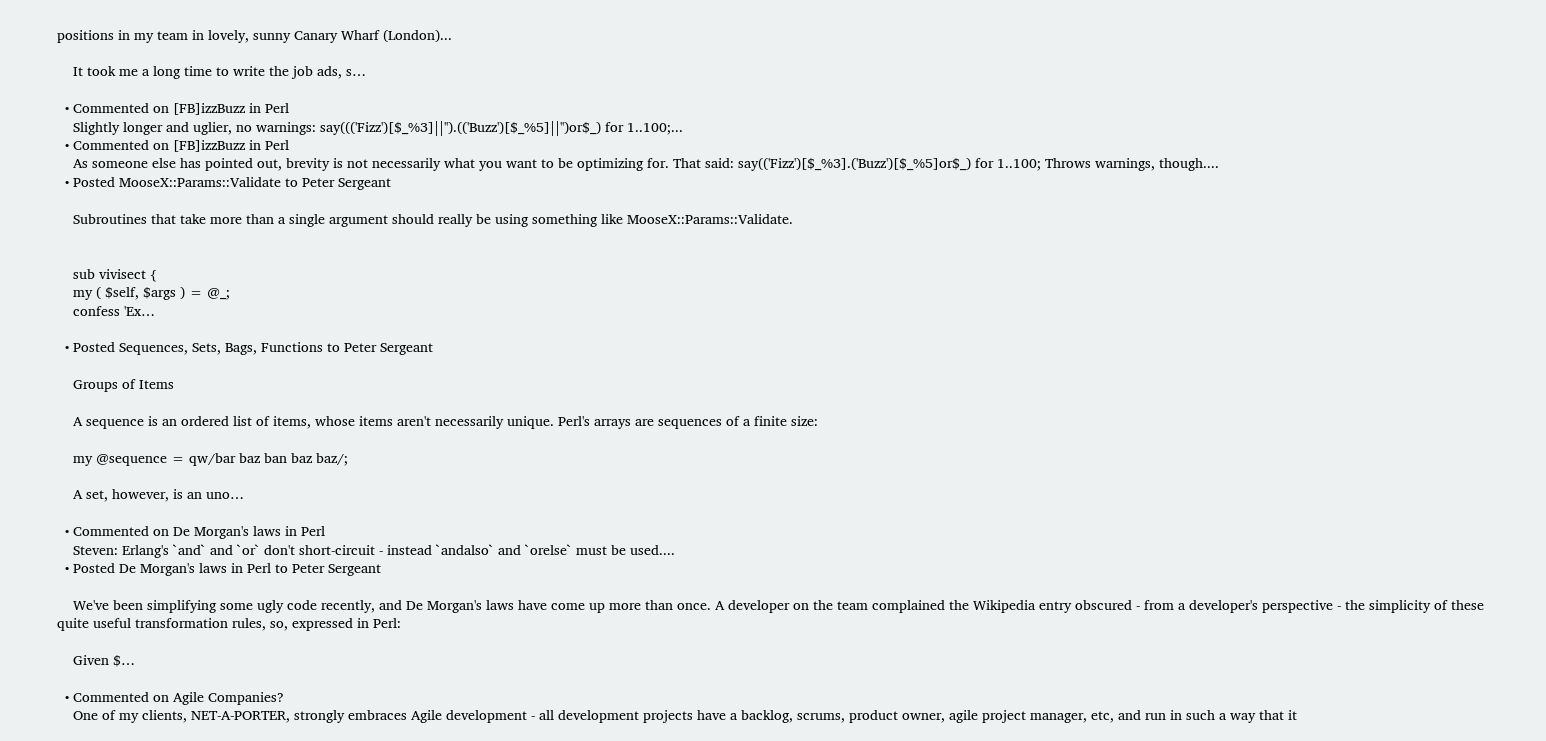positions in my team in lovely, sunny Canary Wharf (London)...

    It took me a long time to write the job ads, s…

  • Commented on [FB]izzBuzz in Perl
    Slightly longer and uglier, no warnings: say((('Fizz')[$_%3]||'').(('Buzz')[$_%5]||'')or$_) for 1..100;...
  • Commented on [FB]izzBuzz in Perl
    As someone else has pointed out, brevity is not necessarily what you want to be optimizing for. That said: say(('Fizz')[$_%3].('Buzz')[$_%5]or$_) for 1..100; Throws warnings, though....
  • Posted MooseX::Params::Validate to Peter Sergeant

    Subroutines that take more than a single argument should really be using something like MooseX::Params::Validate.


    sub vivisect {
    my ( $self, $args ) = @_;
    confess 'Ex…

  • Posted Sequences, Sets, Bags, Functions to Peter Sergeant

    Groups of Items

    A sequence is an ordered list of items, whose items aren't necessarily unique. Perl's arrays are sequences of a finite size:

    my @sequence = qw/bar baz ban baz baz/;

    A set, however, is an uno…

  • Commented on De Morgan's laws in Perl
    Steven: Erlang's `and` and `or` don't short-circuit - instead `andalso` and `orelse` must be used....
  • Posted De Morgan's laws in Perl to Peter Sergeant

    We've been simplifying some ugly code recently, and De Morgan's laws have come up more than once. A developer on the team complained the Wikipedia entry obscured - from a developer's perspective - the simplicity of these quite useful transformation rules, so, expressed in Perl:

    Given $…

  • Commented on Agile Companies?
    One of my clients, NET-A-PORTER, strongly embraces Agile development - all development projects have a backlog, scrums, product owner, agile project manager, etc, and run in such a way that it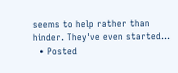seems to help rather than hinder. They've even started...
  • Posted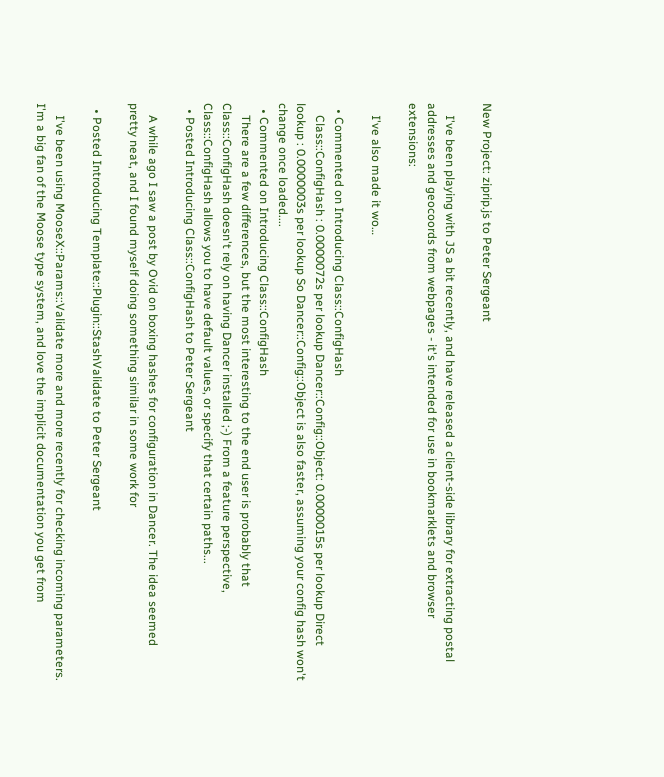New Project: ziprip.js to Peter Sergeant

    I've been playing with JS a bit recently, and have released a client-side library for extracting postal addresses and geocoords from webpages - it's intended for use in bookmarklets and browser extensions:

    I've also made it wo…

  • Commented on Introducing Class::ConfigHash
    Class::ConfigHash : 0.0000072s per lookup Dancer::Config::Object: 0.0000015s per lookup Direct lookup : 0.0000003s per lookup So Dancer::Config::Object is also faster, assuming your config hash won't change once loaded....
  • Commented on Introducing Class::ConfigHash
    There are a few differences, but the most interesting to the end user is probably that Class::ConfigHash doesn't rely on having Dancer installed ;-) From a feature perspective, Class::ConfigHash allows you to have default values, or specify that certain paths...
  • Posted Introducing Class::ConfigHash to Peter Sergeant

    A while ago I saw a post by Ovid on boxing hashes for configuration in Dancer. The idea seemed pretty neat, and I found myself doing something similar in some work for

  • Posted Introducing Template::Plugin::StashValidate to Peter Sergeant

    I've been using MooseX::Params::Validate more and more recently for checking incoming parameters. I'm a big fan of the Moose type system, and love the implicit documentation you get from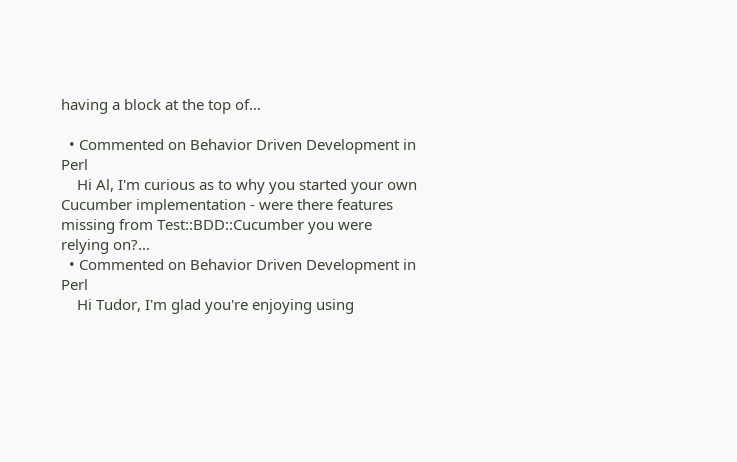having a block at the top of…

  • Commented on Behavior Driven Development in Perl
    Hi Al, I'm curious as to why you started your own Cucumber implementation - were there features missing from Test::BDD::Cucumber you were relying on?...
  • Commented on Behavior Driven Development in Perl
    Hi Tudor, I'm glad you're enjoying using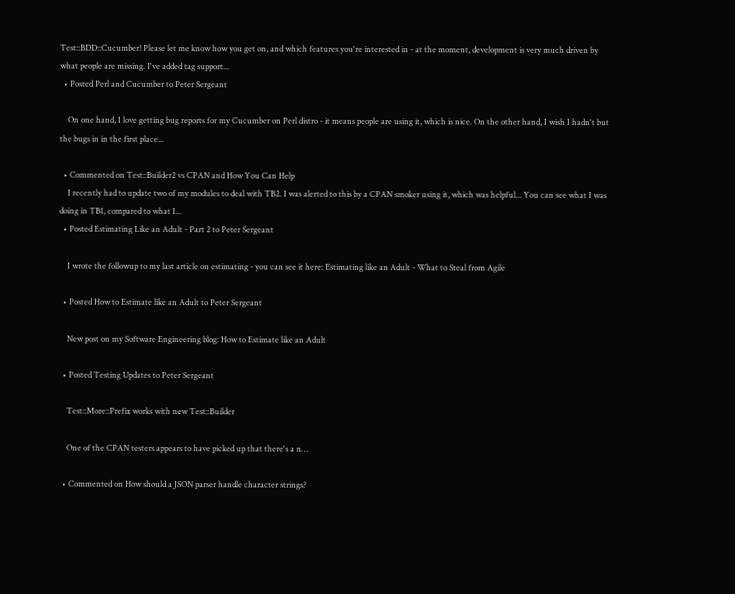Test::BDD::Cucumber! Please let me know how you get on, and which features you're interested in - at the moment, development is very much driven by what people are missing. I've added tag support...
  • Posted Perl and Cucumber to Peter Sergeant

    On one hand, I love getting bug reports for my Cucumber on Perl distro - it means people are using it, which is nice. On the other hand, I wish I hadn't but the bugs in in the first place...

  • Commented on Test::Builder2 vs CPAN and How You Can Help
    I recently had to update two of my modules to deal with TB2. I was alerted to this by a CPAN smoker using it, which was helpful... You can see what I was doing in TB1, compared to what I...
  • Posted Estimating Like an Adult - Part 2 to Peter Sergeant

    I wrote the followup to my last article on estimating - you can see it here: Estimating like an Adult - What to Steal from Agile

  • Posted How to Estimate like an Adult to Peter Sergeant

    New post on my Software Engineering blog: How to Estimate like an Adult

  • Posted Testing Updates to Peter Sergeant

    Test::More::Prefix works with new Test::Builder

    One of the CPAN testers appears to have picked up that there's a n…

  • Commented on How should a JSON parser handle character strings?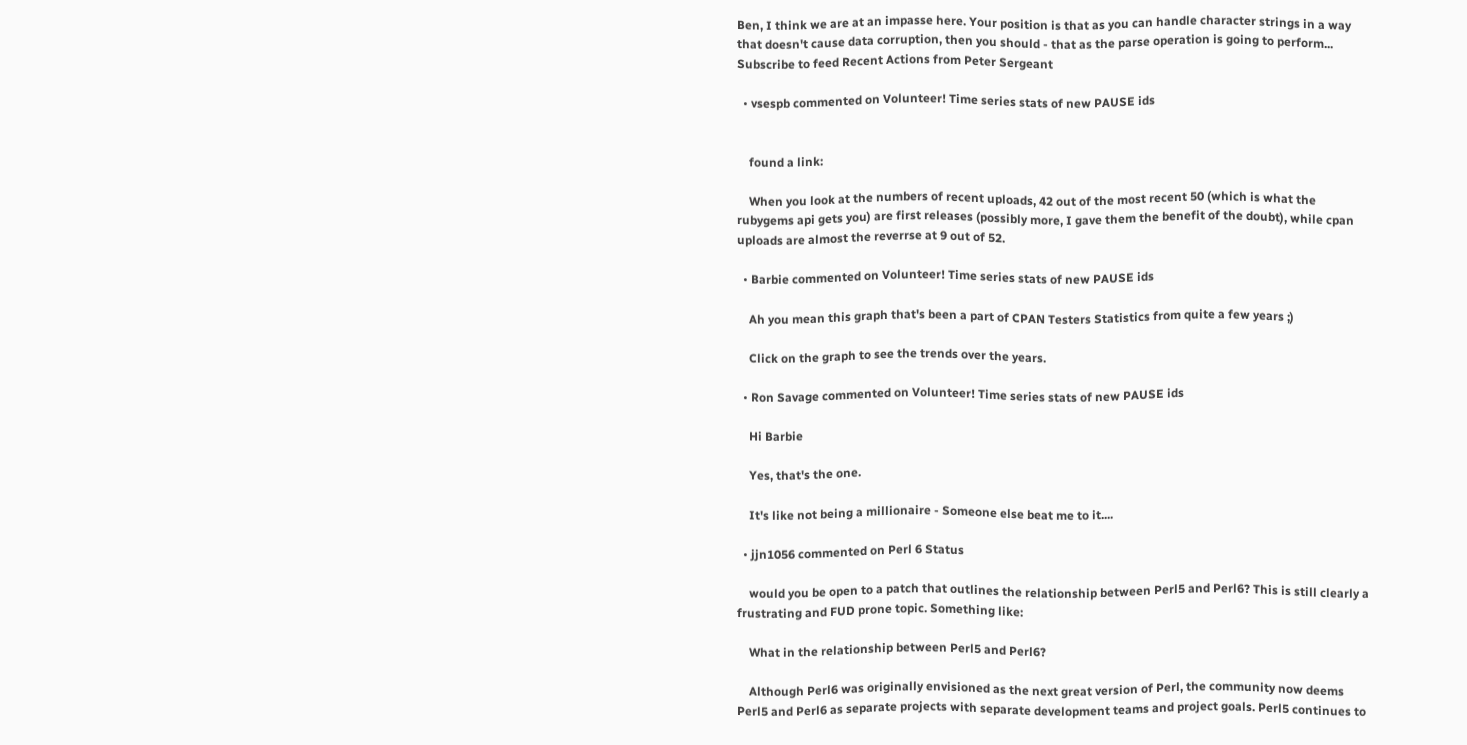Ben, I think we are at an impasse here. Your position is that as you can handle character strings in a way that doesn't cause data corruption, then you should - that as the parse operation is going to perform...
Subscribe to feed Recent Actions from Peter Sergeant

  • vsespb commented on Volunteer! Time series stats of new PAUSE ids


    found a link:

    When you look at the numbers of recent uploads, 42 out of the most recent 50 (which is what the rubygems api gets you) are first releases (possibly more, I gave them the benefit of the doubt), while cpan uploads are almost the reverrse at 9 out of 52.

  • Barbie commented on Volunteer! Time series stats of new PAUSE ids

    Ah you mean this graph that's been a part of CPAN Testers Statistics from quite a few years ;)

    Click on the graph to see the trends over the years.

  • Ron Savage commented on Volunteer! Time series stats of new PAUSE ids

    Hi Barbie

    Yes, that's the one.

    It's like not being a millionaire - Someone else beat me to it....

  • jjn1056 commented on Perl 6 Status

    would you be open to a patch that outlines the relationship between Perl5 and Perl6? This is still clearly a frustrating and FUD prone topic. Something like:

    What in the relationship between Perl5 and Perl6?

    Although Perl6 was originally envisioned as the next great version of Perl, the community now deems Perl5 and Perl6 as separate projects with separate development teams and project goals. Perl5 continues to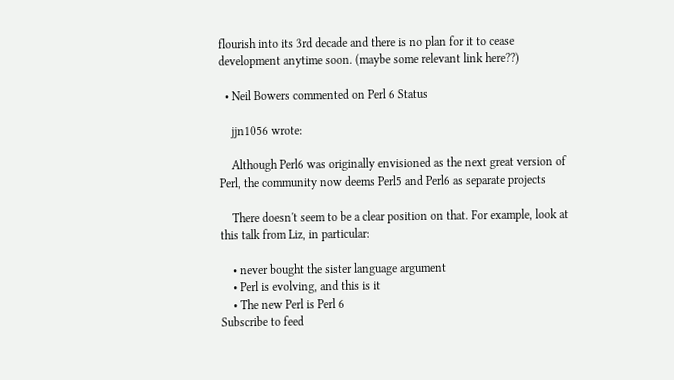flourish into its 3rd decade and there is no plan for it to cease development anytime soon. (maybe some relevant link here??)

  • Neil Bowers commented on Perl 6 Status

    jjn1056 wrote:

    Although Perl6 was originally envisioned as the next great version of Perl, the community now deems Perl5 and Perl6 as separate projects

    There doesn't seem to be a clear position on that. For example, look at this talk from Liz, in particular:

    • never bought the sister language argument
    • Perl is evolving, and this is it
    • The new Perl is Perl 6
Subscribe to feed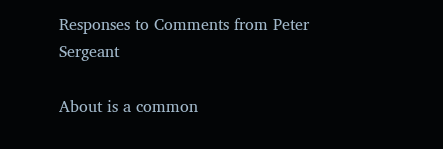Responses to Comments from Peter Sergeant

About is a common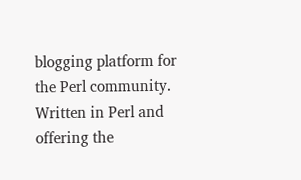blogging platform for the Perl community. Written in Perl and offering the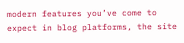modern features you’ve come to expect in blog platforms, the site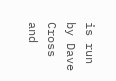is run by Dave Cross and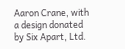Aaron Crane, with a design donated by Six Apart, Ltd.